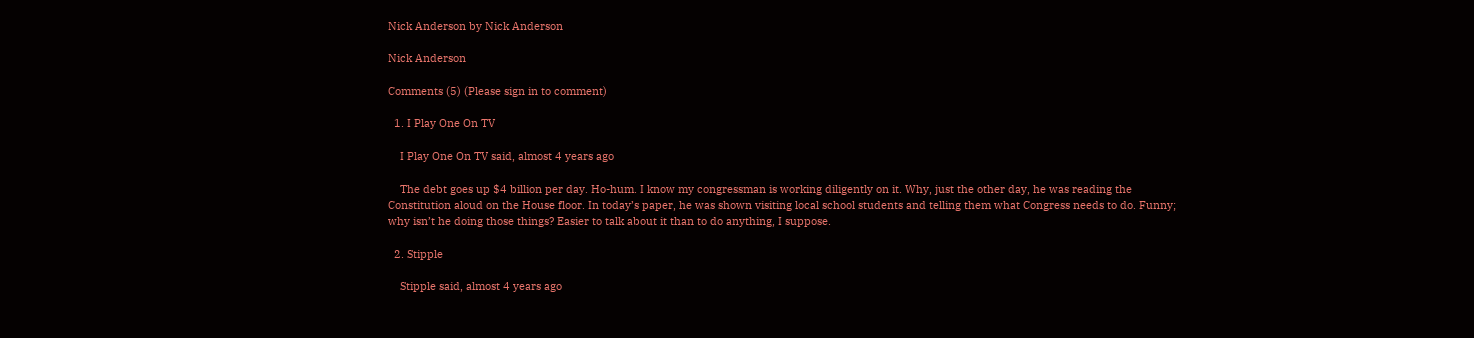Nick Anderson by Nick Anderson

Nick Anderson

Comments (5) (Please sign in to comment)

  1. I Play One On TV

    I Play One On TV said, almost 4 years ago

    The debt goes up $4 billion per day. Ho-hum. I know my congressman is working diligently on it. Why, just the other day, he was reading the Constitution aloud on the House floor. In today’s paper, he was shown visiting local school students and telling them what Congress needs to do. Funny; why isn’t he doing those things? Easier to talk about it than to do anything, I suppose.

  2. Stipple

    Stipple said, almost 4 years ago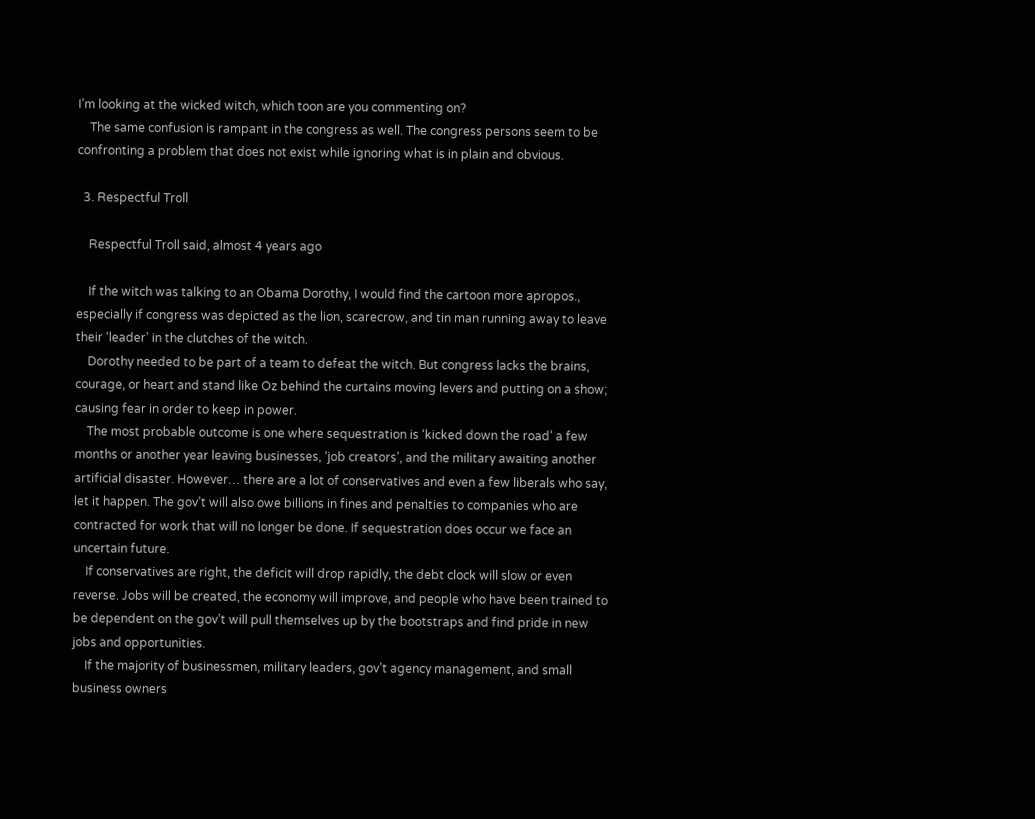I’m looking at the wicked witch, which toon are you commenting on?
    The same confusion is rampant in the congress as well. The congress persons seem to be confronting a problem that does not exist while ignoring what is in plain and obvious.

  3. Respectful Troll

    Respectful Troll said, almost 4 years ago

    If the witch was talking to an Obama Dorothy, I would find the cartoon more apropos., especially if congress was depicted as the lion, scarecrow, and tin man running away to leave their ‘leader’ in the clutches of the witch.
    Dorothy needed to be part of a team to defeat the witch. But congress lacks the brains, courage, or heart and stand like Oz behind the curtains moving levers and putting on a show; causing fear in order to keep in power.
    The most probable outcome is one where sequestration is ‘kicked down the road’ a few months or another year leaving businesses, ‘job creators’, and the military awaiting another artificial disaster. However… there are a lot of conservatives and even a few liberals who say, let it happen. The gov’t will also owe billions in fines and penalties to companies who are contracted for work that will no longer be done. If sequestration does occur we face an uncertain future.
    If conservatives are right, the deficit will drop rapidly, the debt clock will slow or even reverse. Jobs will be created, the economy will improve, and people who have been trained to be dependent on the gov’t will pull themselves up by the bootstraps and find pride in new jobs and opportunities.
    If the majority of businessmen, military leaders, gov’t agency management, and small business owners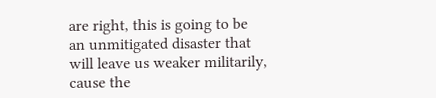are right, this is going to be an unmitigated disaster that will leave us weaker militarily, cause the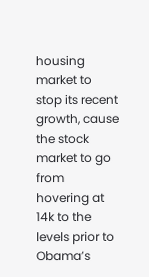housing market to stop its recent growth, cause the stock market to go from hovering at 14k to the levels prior to Obama’s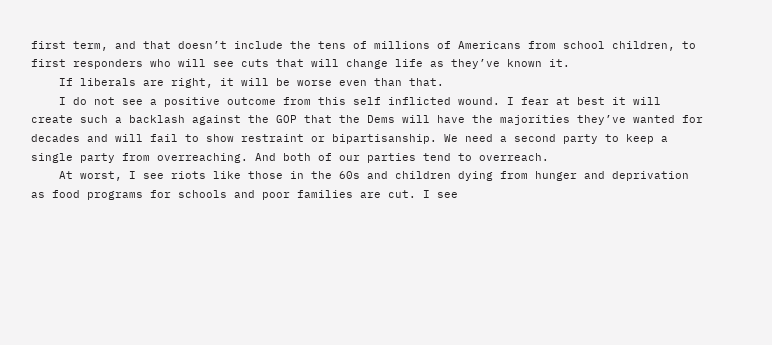first term, and that doesn’t include the tens of millions of Americans from school children, to first responders who will see cuts that will change life as they’ve known it.
    If liberals are right, it will be worse even than that.
    I do not see a positive outcome from this self inflicted wound. I fear at best it will create such a backlash against the GOP that the Dems will have the majorities they’ve wanted for decades and will fail to show restraint or bipartisanship. We need a second party to keep a single party from overreaching. And both of our parties tend to overreach.
    At worst, I see riots like those in the 60s and children dying from hunger and deprivation as food programs for schools and poor families are cut. I see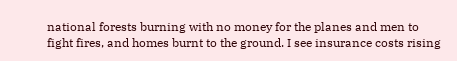national forests burning with no money for the planes and men to fight fires, and homes burnt to the ground. I see insurance costs rising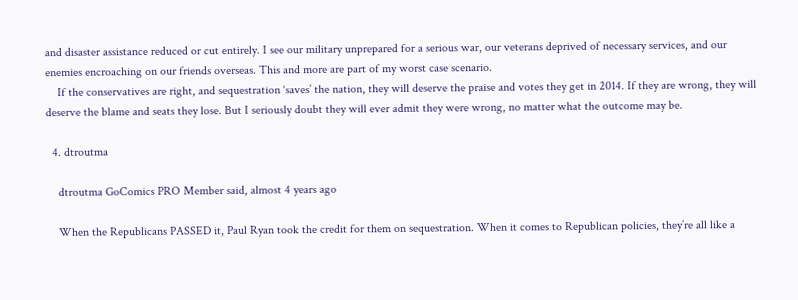and disaster assistance reduced or cut entirely. I see our military unprepared for a serious war, our veterans deprived of necessary services, and our enemies encroaching on our friends overseas. This and more are part of my worst case scenario.
    If the conservatives are right, and sequestration ‘saves’ the nation, they will deserve the praise and votes they get in 2014. If they are wrong, they will deserve the blame and seats they lose. But I seriously doubt they will ever admit they were wrong, no matter what the outcome may be.

  4. dtroutma

    dtroutma GoComics PRO Member said, almost 4 years ago

    When the Republicans PASSED it, Paul Ryan took the credit for them on sequestration. When it comes to Republican policies, they’re all like a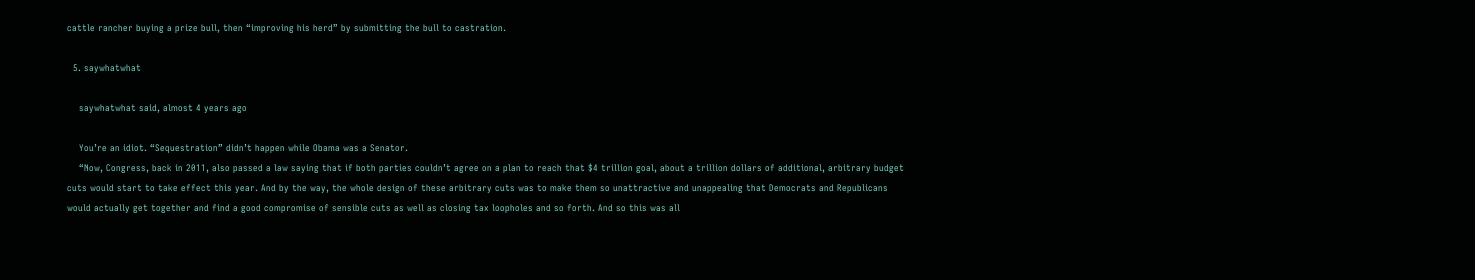cattle rancher buying a prize bull, then “improving his herd” by submitting the bull to castration.

  5. saywhatwhat

    saywhatwhat said, almost 4 years ago

    You’re an idiot. “Sequestration” didn’t happen while Obama was a Senator.
    “Now, Congress, back in 2011, also passed a law saying that if both parties couldn’t agree on a plan to reach that $4 trillion goal, about a trillion dollars of additional, arbitrary budget cuts would start to take effect this year. And by the way, the whole design of these arbitrary cuts was to make them so unattractive and unappealing that Democrats and Republicans would actually get together and find a good compromise of sensible cuts as well as closing tax loopholes and so forth. And so this was all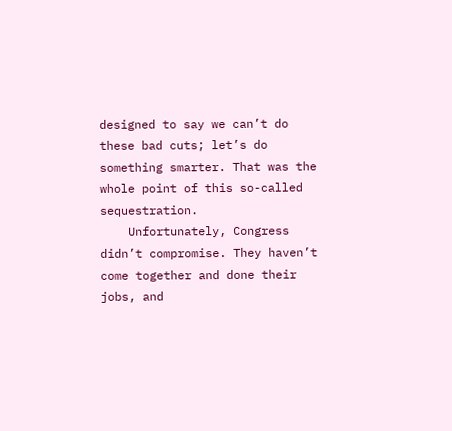designed to say we can’t do these bad cuts; let’s do something smarter. That was the whole point of this so-called sequestration.
    Unfortunately, Congress didn’t compromise. They haven’t come together and done their jobs, and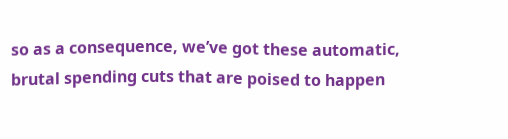so as a consequence, we’ve got these automatic, brutal spending cuts that are poised to happen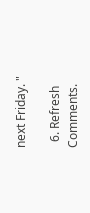next Friday. "

  6. Refresh Comments.